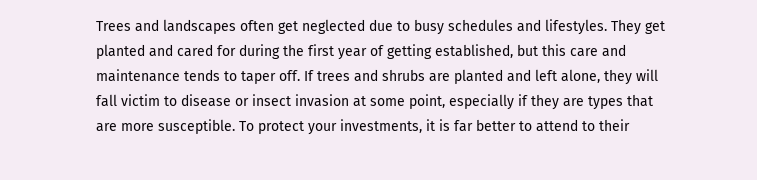Trees and landscapes often get neglected due to busy schedules and lifestyles. They get planted and cared for during the first year of getting established, but this care and maintenance tends to taper off. If trees and shrubs are planted and left alone, they will fall victim to disease or insect invasion at some point, especially if they are types that are more susceptible. To protect your investments, it is far better to attend to their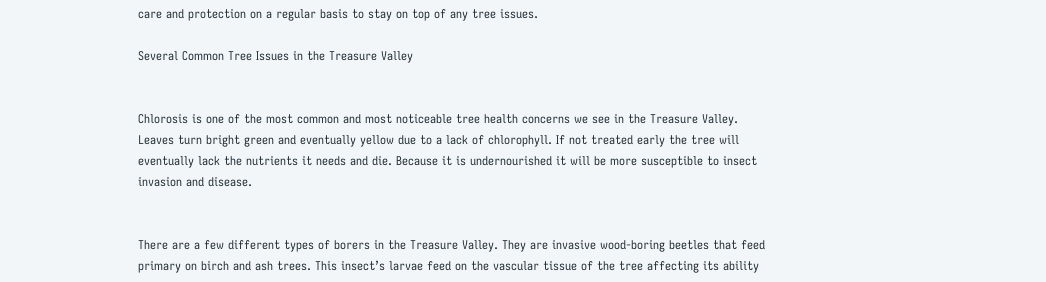care and protection on a regular basis to stay on top of any tree issues.

Several Common Tree Issues in the Treasure Valley


Chlorosis is one of the most common and most noticeable tree health concerns we see in the Treasure Valley. Leaves turn bright green and eventually yellow due to a lack of chlorophyll. If not treated early the tree will eventually lack the nutrients it needs and die. Because it is undernourished it will be more susceptible to insect invasion and disease.


There are a few different types of borers in the Treasure Valley. They are invasive wood-boring beetles that feed primary on birch and ash trees. This insect’s larvae feed on the vascular tissue of the tree affecting its ability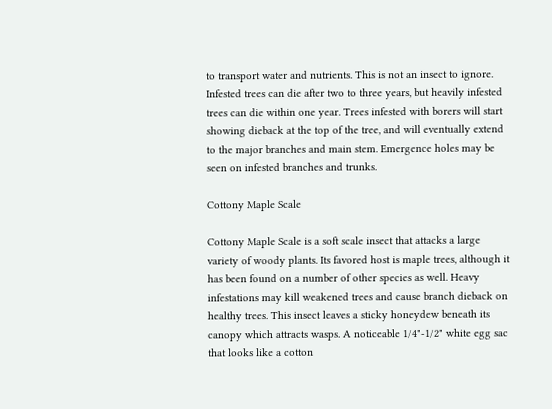to transport water and nutrients. This is not an insect to ignore. Infested trees can die after two to three years, but heavily infested trees can die within one year. Trees infested with borers will start showing dieback at the top of the tree, and will eventually extend to the major branches and main stem. Emergence holes may be seen on infested branches and trunks.

Cottony Maple Scale

Cottony Maple Scale is a soft scale insect that attacks a large variety of woody plants. Its favored host is maple trees, although it has been found on a number of other species as well. Heavy infestations may kill weakened trees and cause branch dieback on healthy trees. This insect leaves a sticky honeydew beneath its canopy which attracts wasps. A noticeable 1/4"-1/2" white egg sac that looks like a cotton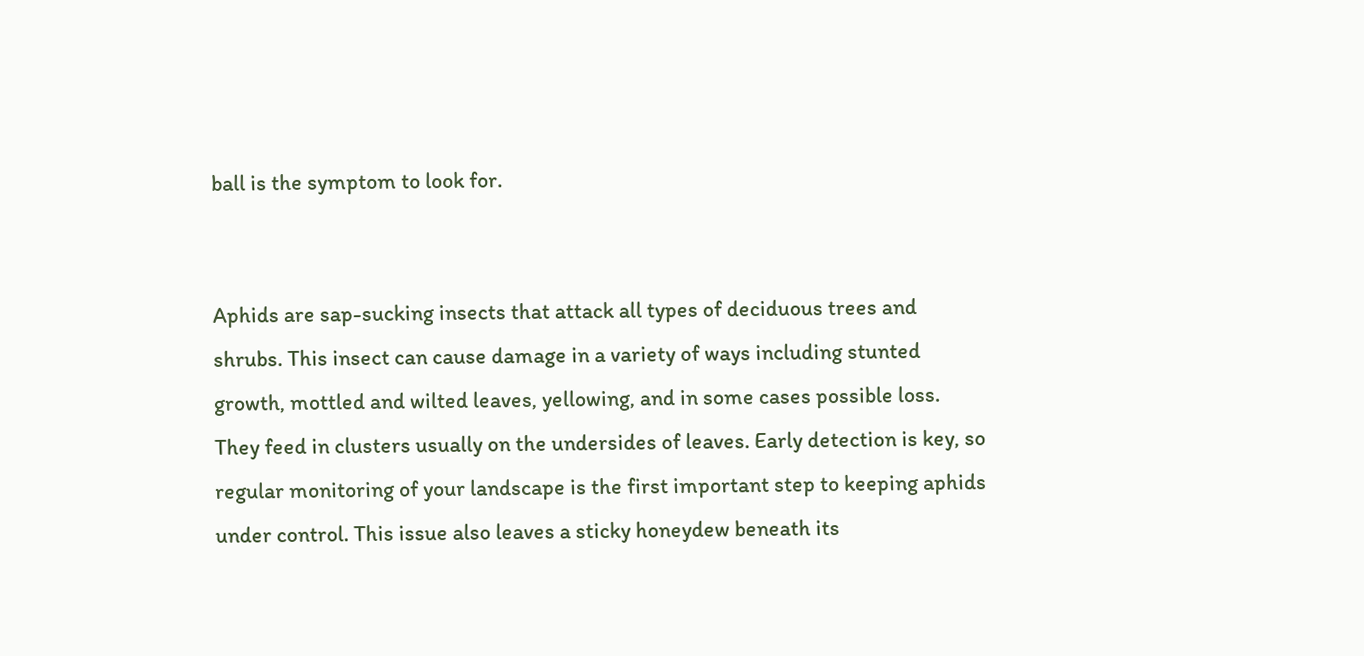ball is the symptom to look for.


Aphids are sap-sucking insects that attack all types of deciduous trees and shrubs. This insect can cause damage in a variety of ways including stunted growth, mottled and wilted leaves, yellowing, and in some cases possible loss. They feed in clusters usually on the undersides of leaves. Early detection is key, so regular monitoring of your landscape is the first important step to keeping aphids under control. This issue also leaves a sticky honeydew beneath its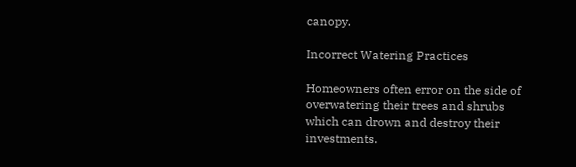canopy.

Incorrect Watering Practices

Homeowners often error on the side of overwatering their trees and shrubs which can drown and destroy their investments.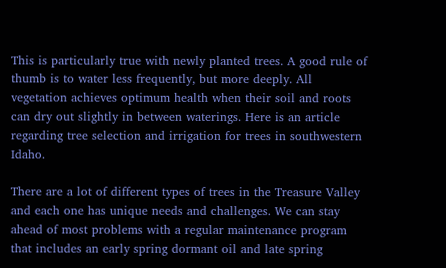This is particularly true with newly planted trees. A good rule of thumb is to water less frequently, but more deeply. All vegetation achieves optimum health when their soil and roots can dry out slightly in between waterings. Here is an article regarding tree selection and irrigation for trees in southwestern Idaho.

There are a lot of different types of trees in the Treasure Valley and each one has unique needs and challenges. We can stay ahead of most problems with a regular maintenance program that includes an early spring dormant oil and late spring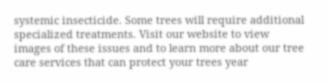systemic insecticide. Some trees will require additional specialized treatments. Visit our website to view images of these issues and to learn more about our tree care services that can protect your trees year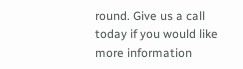round. Give us a call today if you would like more information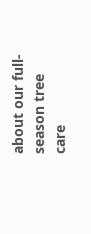about our full-season tree care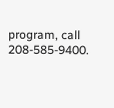program, call 208-585-9400.